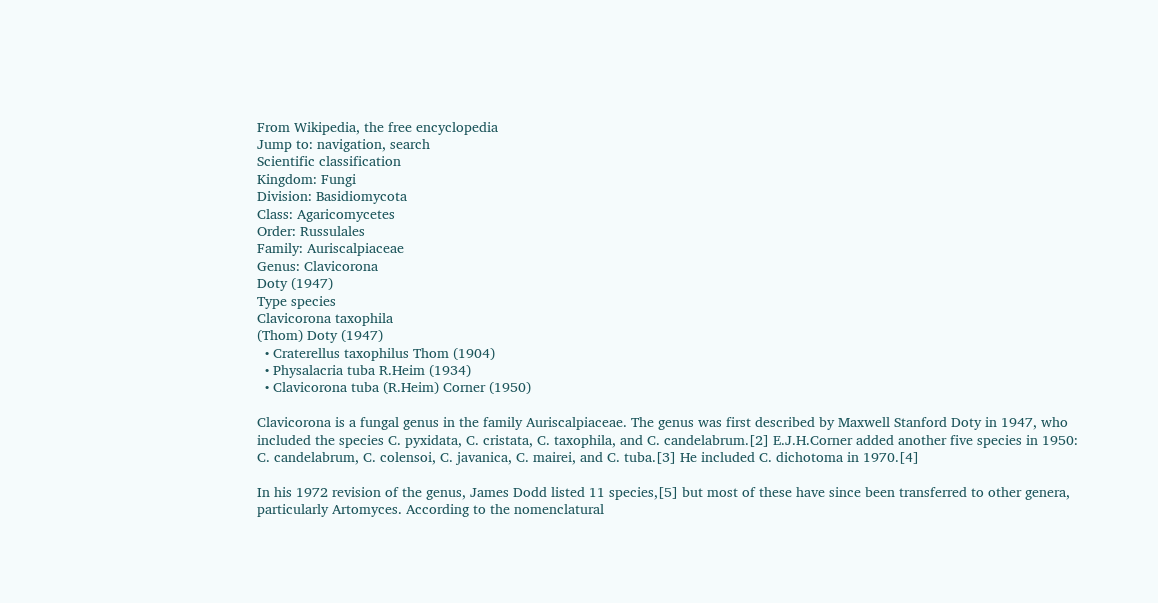From Wikipedia, the free encyclopedia
Jump to: navigation, search
Scientific classification
Kingdom: Fungi
Division: Basidiomycota
Class: Agaricomycetes
Order: Russulales
Family: Auriscalpiaceae
Genus: Clavicorona
Doty (1947)
Type species
Clavicorona taxophila
(Thom) Doty (1947)
  • Craterellus taxophilus Thom (1904)
  • Physalacria tuba R.Heim (1934)
  • Clavicorona tuba (R.Heim) Corner (1950)

Clavicorona is a fungal genus in the family Auriscalpiaceae. The genus was first described by Maxwell Stanford Doty in 1947, who included the species C. pyxidata, C. cristata, C. taxophila, and C. candelabrum.[2] E.J.H.Corner added another five species in 1950: C. candelabrum, C. colensoi, C. javanica, C. mairei, and C. tuba.[3] He included C. dichotoma in 1970.[4]

In his 1972 revision of the genus, James Dodd listed 11 species,[5] but most of these have since been transferred to other genera, particularly Artomyces. According to the nomenclatural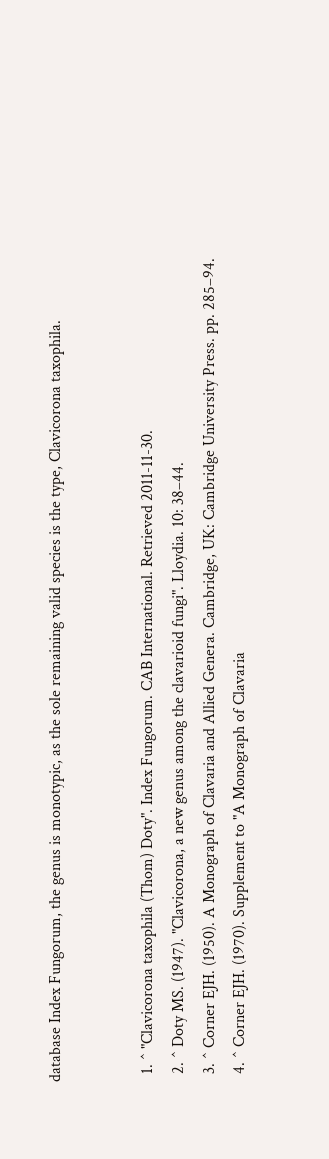database Index Fungorum, the genus is monotypic, as the sole remaining valid species is the type, Clavicorona taxophila.


  1. ^ "Clavicorona taxophila (Thom) Doty". Index Fungorum. CAB International. Retrieved 2011-11-30.
  2. ^ Doty MS. (1947). "Clavicorona, a new genus among the clavarioid fungi". Lloydia. 10: 38–44.
  3. ^ Corner EJH. (1950). A Monograph of Clavaria and Allied Genera. Cambridge, UK: Cambridge University Press. pp. 285–94.
  4. ^ Corner EJH. (1970). Supplement to "A Monograph of Clavaria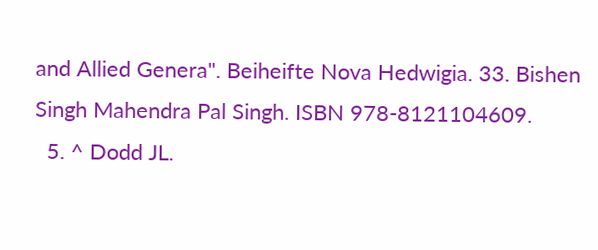and Allied Genera". Beiheifte Nova Hedwigia. 33. Bishen Singh Mahendra Pal Singh. ISBN 978-8121104609.
  5. ^ Dodd JL.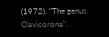(1972). "The genus Clavicorona".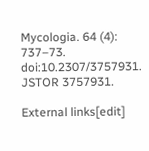Mycologia. 64 (4): 737–73. doi:10.2307/3757931. JSTOR 3757931.

External links[edit]